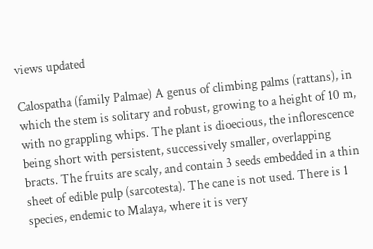views updated

Calospatha (family Palmae) A genus of climbing palms (rattans), in which the stem is solitary and robust, growing to a height of 10 m, with no grappling whips. The plant is dioecious, the inflorescence being short with persistent, successively smaller, overlapping bracts. The fruits are scaly, and contain 3 seeds embedded in a thin sheet of edible pulp (sarcotesta). The cane is not used. There is 1 species, endemic to Malaya, where it is very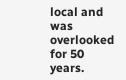local and was overlooked for 50 years.